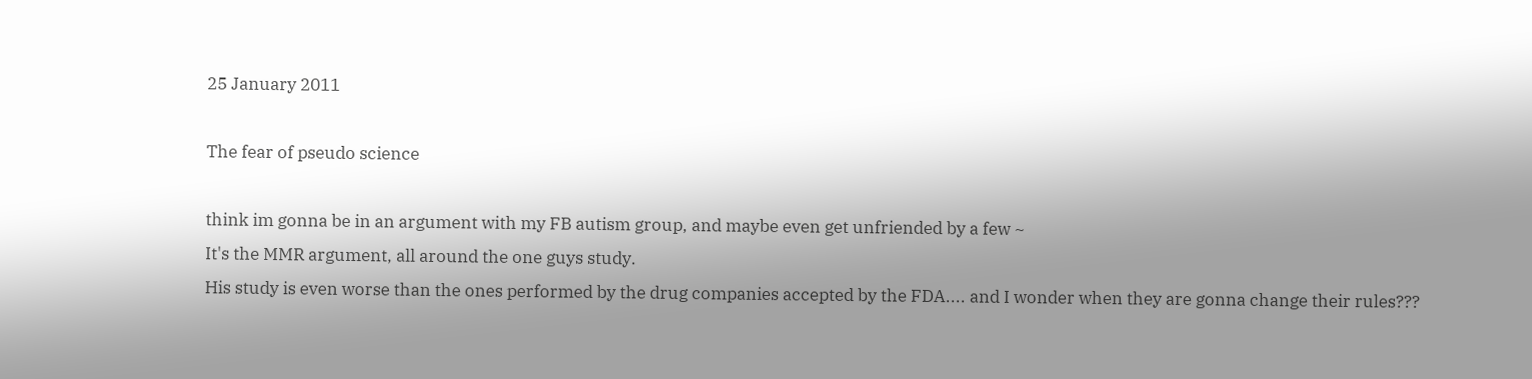25 January 2011

The fear of pseudo science

think im gonna be in an argument with my FB autism group, and maybe even get unfriended by a few ~
It's the MMR argument, all around the one guys study.
His study is even worse than the ones performed by the drug companies accepted by the FDA.... and I wonder when they are gonna change their rules???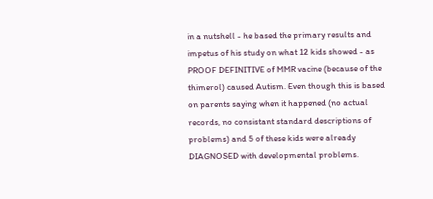in a nutshell - he based the primary results and impetus of his study on what 12 kids showed - as PROOF DEFINITIVE of MMR vacine (because of the thimerol) caused Autism. Even though this is based on parents saying when it happened (no actual records, no consistant standard descriptions of problems) and 5 of these kids were already DIAGNOSED with developmental problems.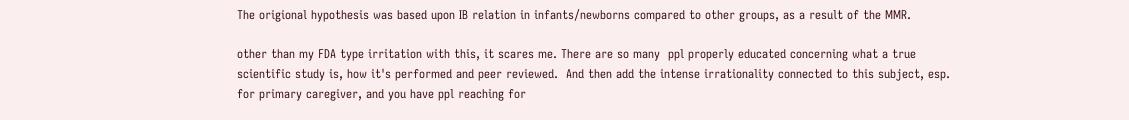The origional hypothesis was based upon IB relation in infants/newborns compared to other groups, as a result of the MMR.

other than my FDA type irritation with this, it scares me. There are so many  ppl properly educated concerning what a true scientific study is, how it's performed and peer reviewed.  And then add the intense irrationality connected to this subject, esp. for primary caregiver, and you have ppl reaching for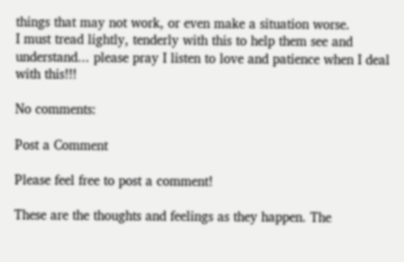things that may not work, or even make a situation worse.
I must tread lightly, tenderly with this to help them see and understand... please pray I listen to love and patience when I deal with this!!!

No comments:

Post a Comment

Please feel free to post a comment!

These are the thoughts and feelings as they happen. The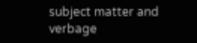subject matter and verbage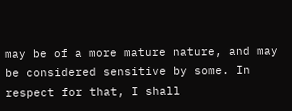may be of a more mature nature, and may be considered sensitive by some. In respect for that, I shall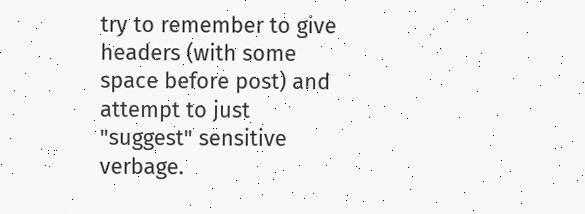try to remember to give headers (with some space before post) and attempt to just "suggest" sensitive verbage.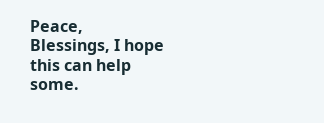Peace, Blessings, I hope this can help some.